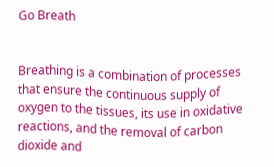Go Breath


Breathing is a combination of processes that ensure the continuous supply of oxygen to the tissues, its use in oxidative reactions, and the removal of carbon dioxide and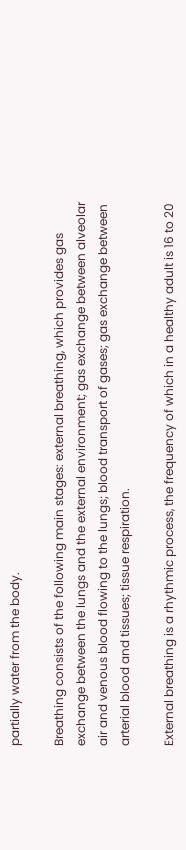partially water from the body.

Breathing consists of the following main stages: external breathing, which provides gas exchange between the lungs and the external environment; gas exchange between alveolar air and venous blood flowing to the lungs; blood transport of gases; gas exchange between arterial blood and tissues; tissue respiration.

External breathing is a rhythmic process, the frequency of which in a healthy adult is 16 to 20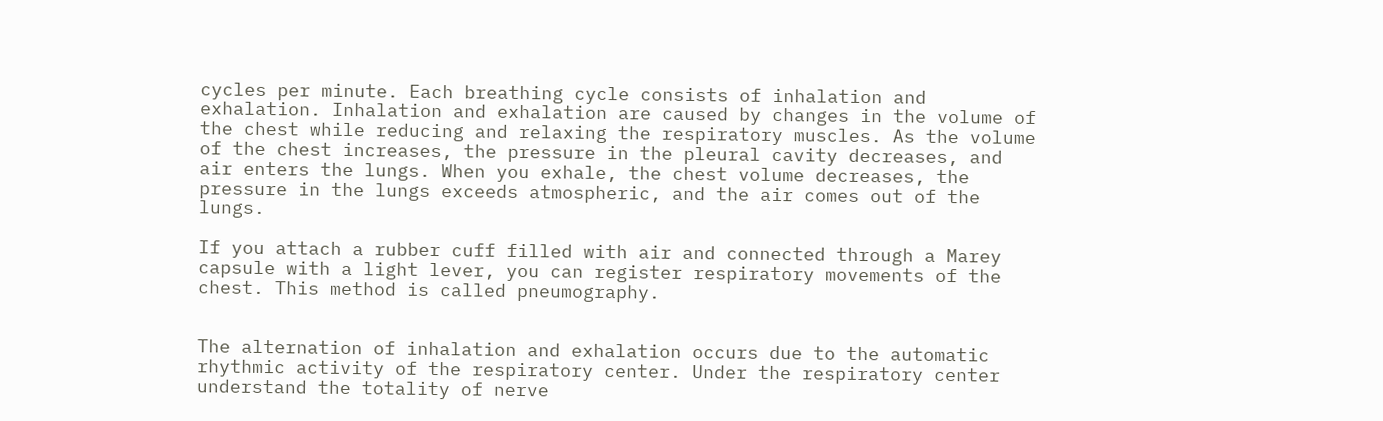cycles per minute. Each breathing cycle consists of inhalation and exhalation. Inhalation and exhalation are caused by changes in the volume of the chest while reducing and relaxing the respiratory muscles. As the volume of the chest increases, the pressure in the pleural cavity decreases, and air enters the lungs. When you exhale, the chest volume decreases, the pressure in the lungs exceeds atmospheric, and the air comes out of the lungs.

If you attach a rubber cuff filled with air and connected through a Marey capsule with a light lever, you can register respiratory movements of the chest. This method is called pneumography.


The alternation of inhalation and exhalation occurs due to the automatic rhythmic activity of the respiratory center. Under the respiratory center understand the totality of nerve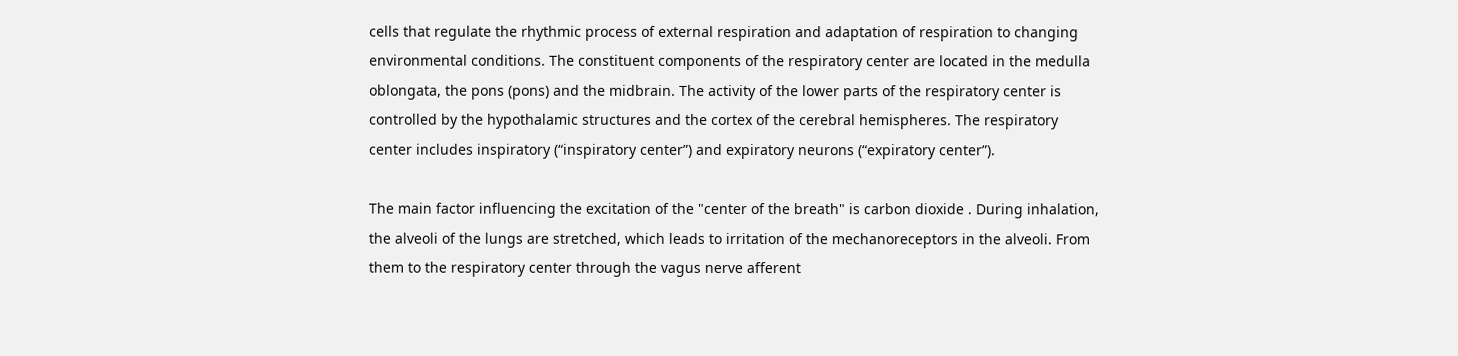cells that regulate the rhythmic process of external respiration and adaptation of respiration to changing environmental conditions. The constituent components of the respiratory center are located in the medulla oblongata, the pons (pons) and the midbrain. The activity of the lower parts of the respiratory center is controlled by the hypothalamic structures and the cortex of the cerebral hemispheres. The respiratory center includes inspiratory (“inspiratory center”) and expiratory neurons (“expiratory center”).

The main factor influencing the excitation of the "center of the breath" is carbon dioxide . During inhalation, the alveoli of the lungs are stretched, which leads to irritation of the mechanoreceptors in the alveoli. From them to the respiratory center through the vagus nerve afferent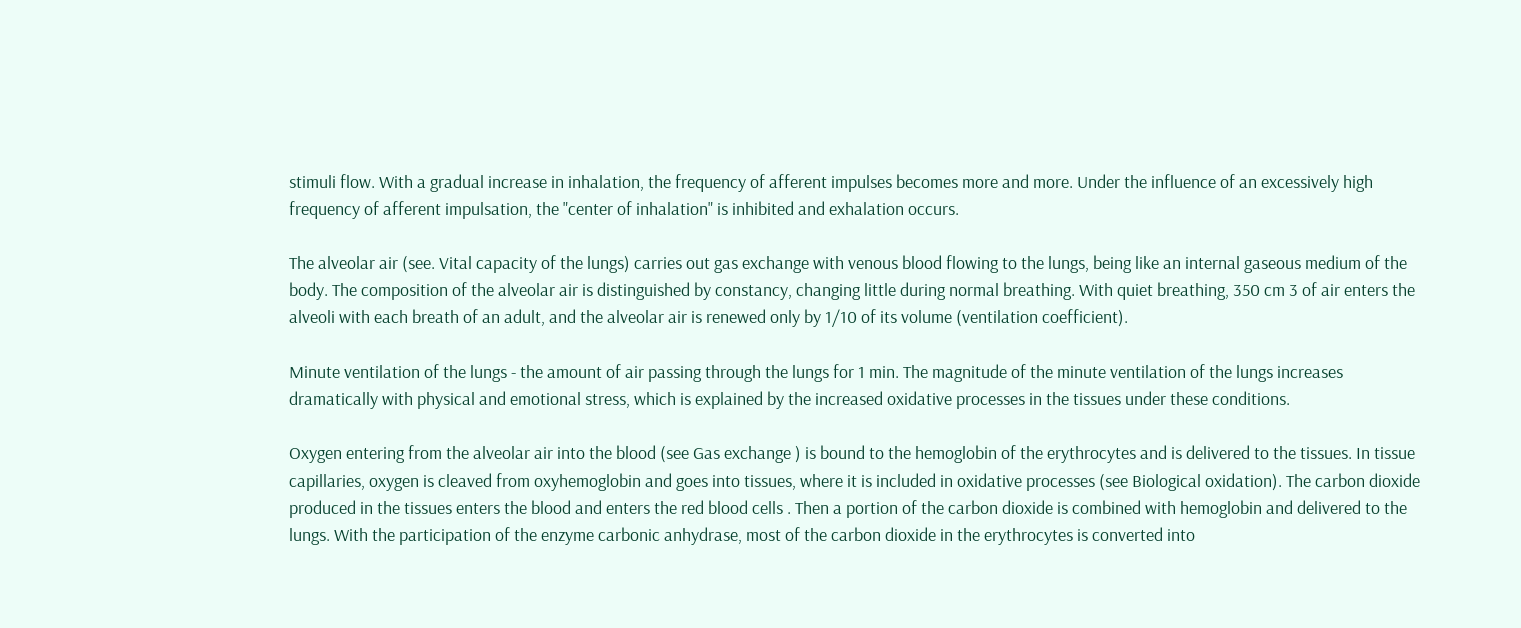stimuli flow. With a gradual increase in inhalation, the frequency of afferent impulses becomes more and more. Under the influence of an excessively high frequency of afferent impulsation, the "center of inhalation" is inhibited and exhalation occurs.

The alveolar air (see. Vital capacity of the lungs) carries out gas exchange with venous blood flowing to the lungs, being like an internal gaseous medium of the body. The composition of the alveolar air is distinguished by constancy, changing little during normal breathing. With quiet breathing, 350 cm 3 of air enters the alveoli with each breath of an adult, and the alveolar air is renewed only by 1/10 of its volume (ventilation coefficient).

Minute ventilation of the lungs - the amount of air passing through the lungs for 1 min. The magnitude of the minute ventilation of the lungs increases dramatically with physical and emotional stress, which is explained by the increased oxidative processes in the tissues under these conditions.

Oxygen entering from the alveolar air into the blood (see Gas exchange ) is bound to the hemoglobin of the erythrocytes and is delivered to the tissues. In tissue capillaries, oxygen is cleaved from oxyhemoglobin and goes into tissues, where it is included in oxidative processes (see Biological oxidation). The carbon dioxide produced in the tissues enters the blood and enters the red blood cells . Then a portion of the carbon dioxide is combined with hemoglobin and delivered to the lungs. With the participation of the enzyme carbonic anhydrase, most of the carbon dioxide in the erythrocytes is converted into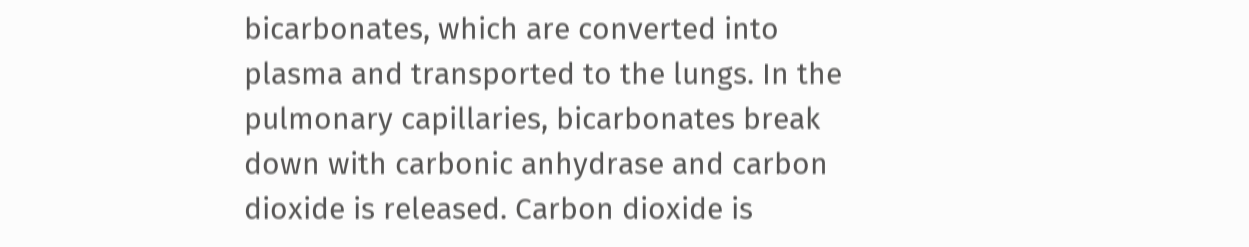bicarbonates, which are converted into plasma and transported to the lungs. In the pulmonary capillaries, bicarbonates break down with carbonic anhydrase and carbon dioxide is released. Carbon dioxide is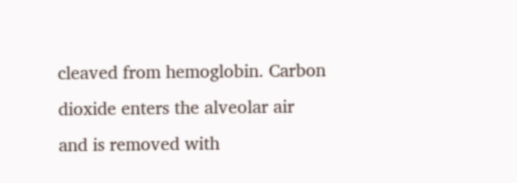cleaved from hemoglobin. Carbon dioxide enters the alveolar air and is removed with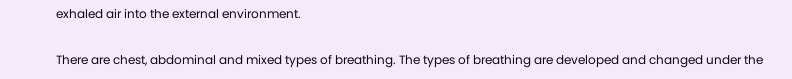exhaled air into the external environment.

There are chest, abdominal and mixed types of breathing. The types of breathing are developed and changed under the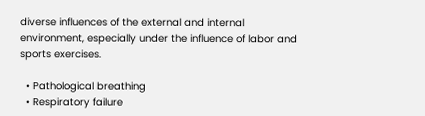diverse influences of the external and internal environment, especially under the influence of labor and sports exercises.

  • Pathological breathing
  • Respiratory failure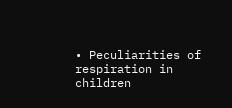• Peculiarities of respiration in children